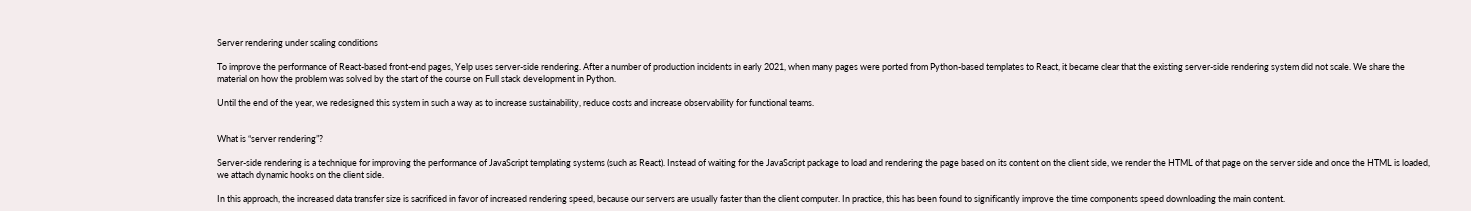Server rendering under scaling conditions

To improve the performance of React-based front-end pages, Yelp uses server-side rendering. After a number of production incidents in early 2021, when many pages were ported from Python-based templates to React, it became clear that the existing server-side rendering system did not scale. We share the material on how the problem was solved by the start of the course on Full stack development in Python.

Until the end of the year, we redesigned this system in such a way as to increase sustainability, reduce costs and increase observability for functional teams.


What is “server rendering”?

Server-side rendering is a technique for improving the performance of JavaScript templating systems (such as React). Instead of waiting for the JavaScript package to load and rendering the page based on its content on the client side, we render the HTML of that page on the server side and once the HTML is loaded, we attach dynamic hooks on the client side.

In this approach, the increased data transfer size is sacrificed in favor of increased rendering speed, because our servers are usually faster than the client computer. In practice, this has been found to significantly improve the time components speed downloading the main content.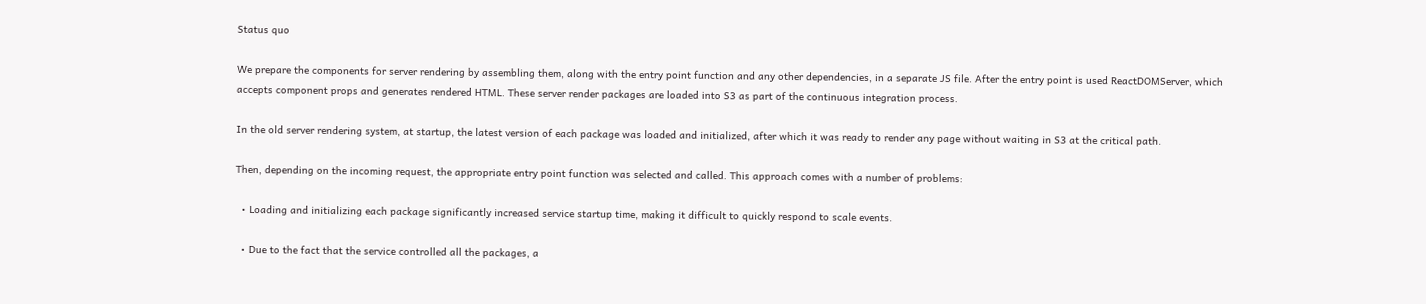Status quo

We prepare the components for server rendering by assembling them, along with the entry point function and any other dependencies, in a separate JS file. After the entry point is used ReactDOMServer, which accepts component props and generates rendered HTML. These server render packages are loaded into S3 as part of the continuous integration process.

In the old server rendering system, at startup, the latest version of each package was loaded and initialized, after which it was ready to render any page without waiting in S3 at the critical path.

Then, depending on the incoming request, the appropriate entry point function was selected and called. This approach comes with a number of problems:

  • Loading and initializing each package significantly increased service startup time, making it difficult to quickly respond to scale events.

  • Due to the fact that the service controlled all the packages, a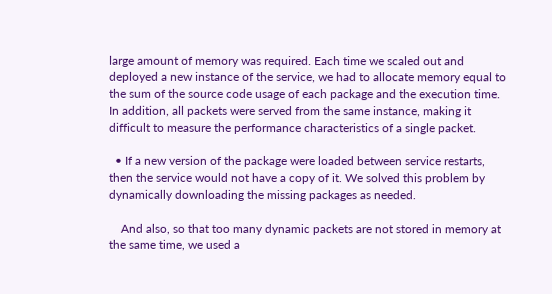large amount of memory was required. Each time we scaled out and deployed a new instance of the service, we had to allocate memory equal to the sum of the source code usage of each package and the execution time. In addition, all packets were served from the same instance, making it difficult to measure the performance characteristics of a single packet.

  • If a new version of the package were loaded between service restarts, then the service would not have a copy of it. We solved this problem by dynamically downloading the missing packages as needed.

    And also, so that too many dynamic packets are not stored in memory at the same time, we used a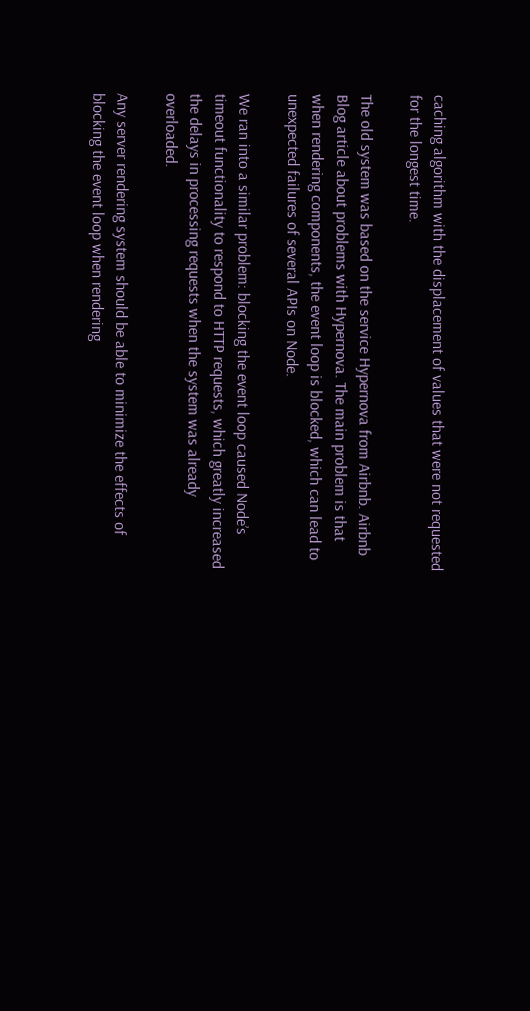caching algorithm with the displacement of values that were not requested for the longest time.

The old system was based on the service Hypernova from Airbnb. Airbnb Blog article about problems with Hypernova. The main problem is that when rendering components, the event loop is blocked, which can lead to unexpected failures of several APIs on Node.

We ran into a similar problem: blocking the event loop caused Node’s timeout functionality to respond to HTTP requests, which greatly increased the delays in processing requests when the system was already overloaded.

Any server rendering system should be able to minimize the effects of blocking the event loop when rendering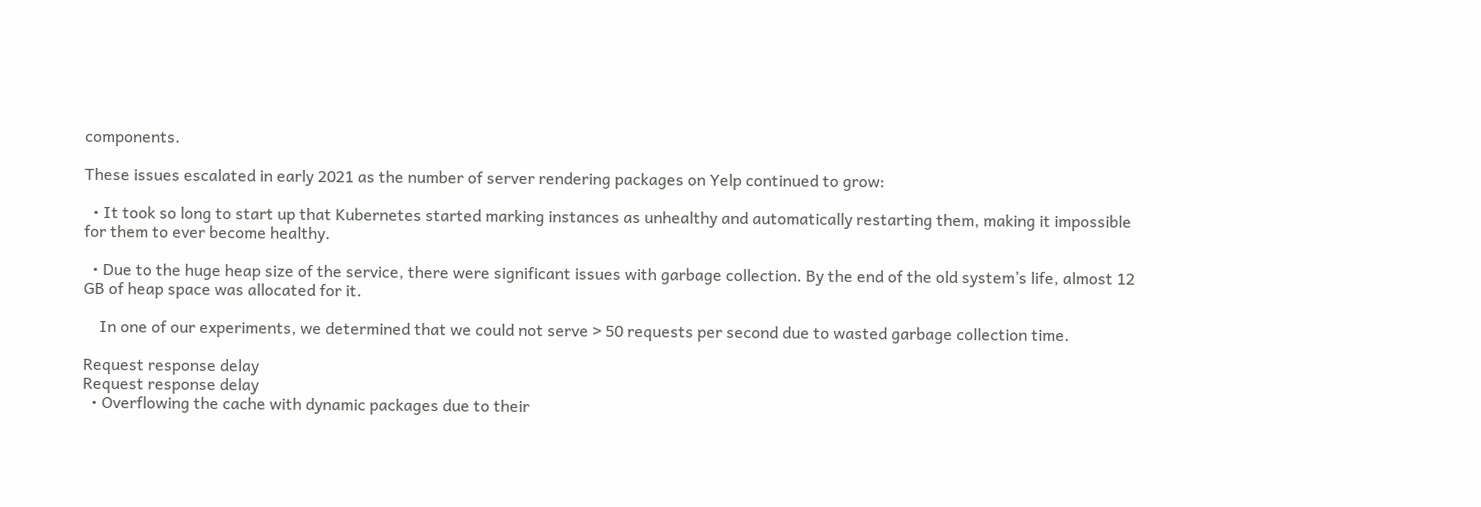components.

These issues escalated in early 2021 as the number of server rendering packages on Yelp continued to grow:

  • It took so long to start up that Kubernetes started marking instances as unhealthy and automatically restarting them, making it impossible for them to ever become healthy.

  • Due to the huge heap size of the service, there were significant issues with garbage collection. By the end of the old system’s life, almost 12 GB of heap space was allocated for it.

    In one of our experiments, we determined that we could not serve > 50 requests per second due to wasted garbage collection time.

Request response delay
Request response delay
  • Overflowing the cache with dynamic packages due to their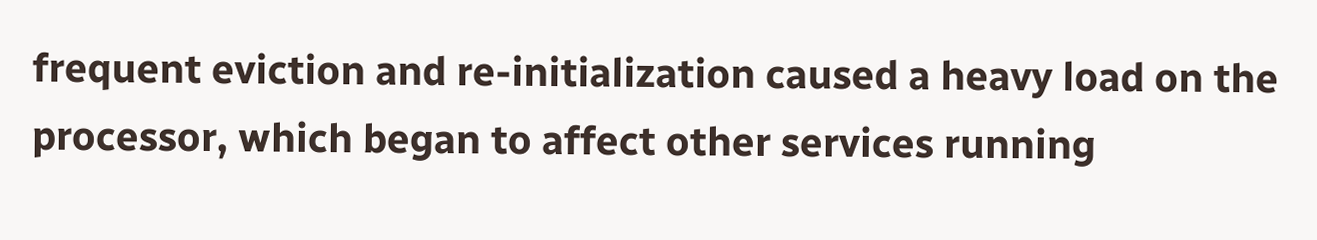frequent eviction and re-initialization caused a heavy load on the processor, which began to affect other services running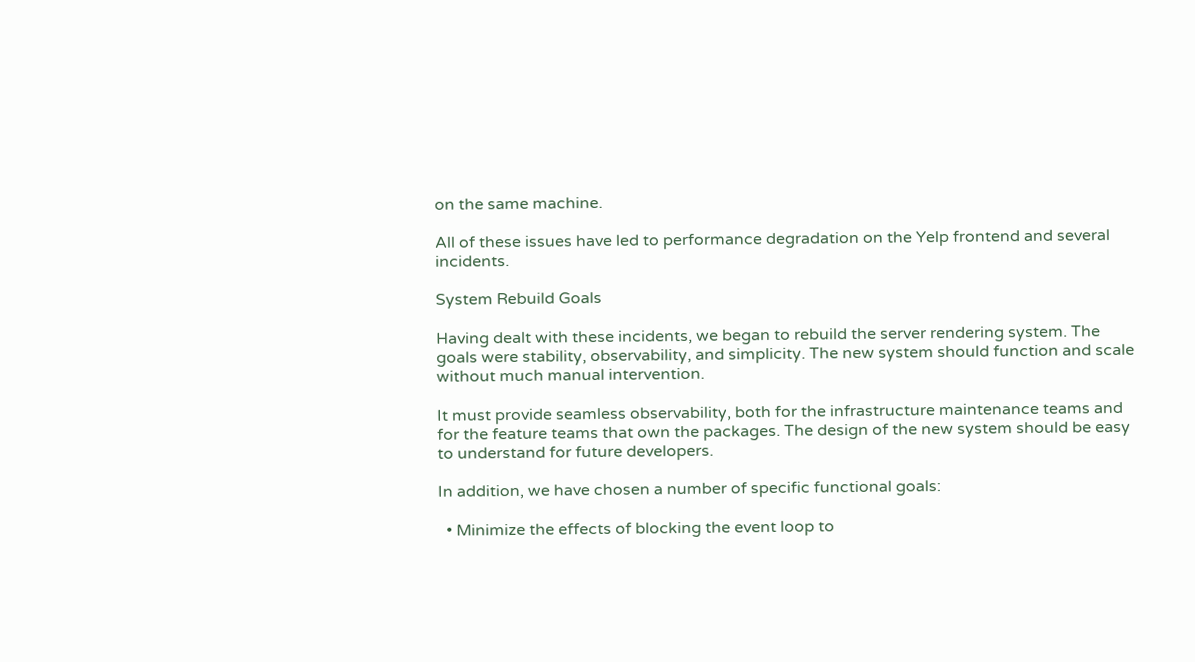on the same machine.

All of these issues have led to performance degradation on the Yelp frontend and several incidents.

System Rebuild Goals

Having dealt with these incidents, we began to rebuild the server rendering system. The goals were stability, observability, and simplicity. The new system should function and scale without much manual intervention.

It must provide seamless observability, both for the infrastructure maintenance teams and for the feature teams that own the packages. The design of the new system should be easy to understand for future developers.

In addition, we have chosen a number of specific functional goals:

  • Minimize the effects of blocking the event loop to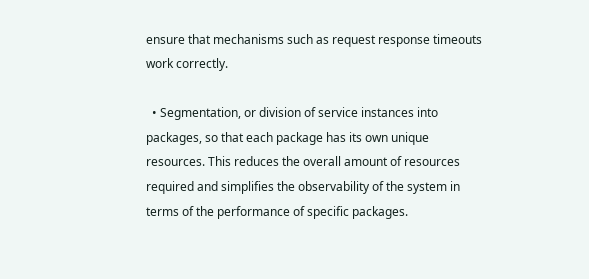ensure that mechanisms such as request response timeouts work correctly.

  • Segmentation, or division of service instances into packages, so that each package has its own unique resources. This reduces the overall amount of resources required and simplifies the observability of the system in terms of the performance of specific packages.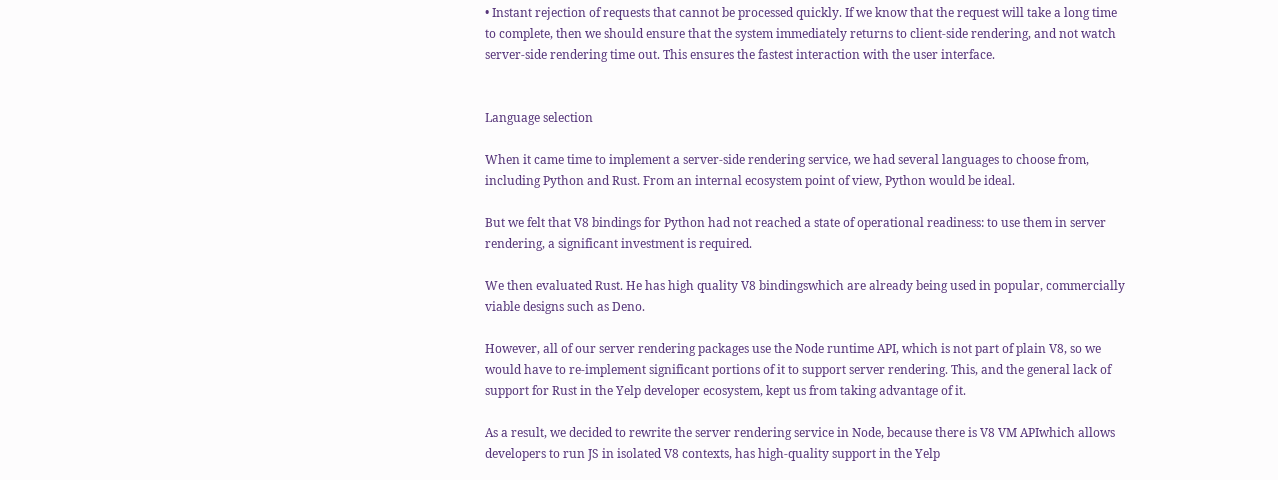• Instant rejection of requests that cannot be processed quickly. If we know that the request will take a long time to complete, then we should ensure that the system immediately returns to client-side rendering, and not watch server-side rendering time out. This ensures the fastest interaction with the user interface.


Language selection

When it came time to implement a server-side rendering service, we had several languages to choose from, including Python and Rust. From an internal ecosystem point of view, Python would be ideal.

But we felt that V8 bindings for Python had not reached a state of operational readiness: to use them in server rendering, a significant investment is required.

We then evaluated Rust. He has high quality V8 bindingswhich are already being used in popular, commercially viable designs such as Deno.

However, all of our server rendering packages use the Node runtime API, which is not part of plain V8, so we would have to re-implement significant portions of it to support server rendering. This, and the general lack of support for Rust in the Yelp developer ecosystem, kept us from taking advantage of it.

As a result, we decided to rewrite the server rendering service in Node, because there is V8 VM APIwhich allows developers to run JS in isolated V8 contexts, has high-quality support in the Yelp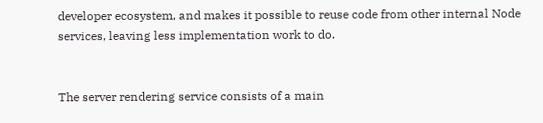developer ecosystem, and makes it possible to reuse code from other internal Node services, leaving less implementation work to do.


The server rendering service consists of a main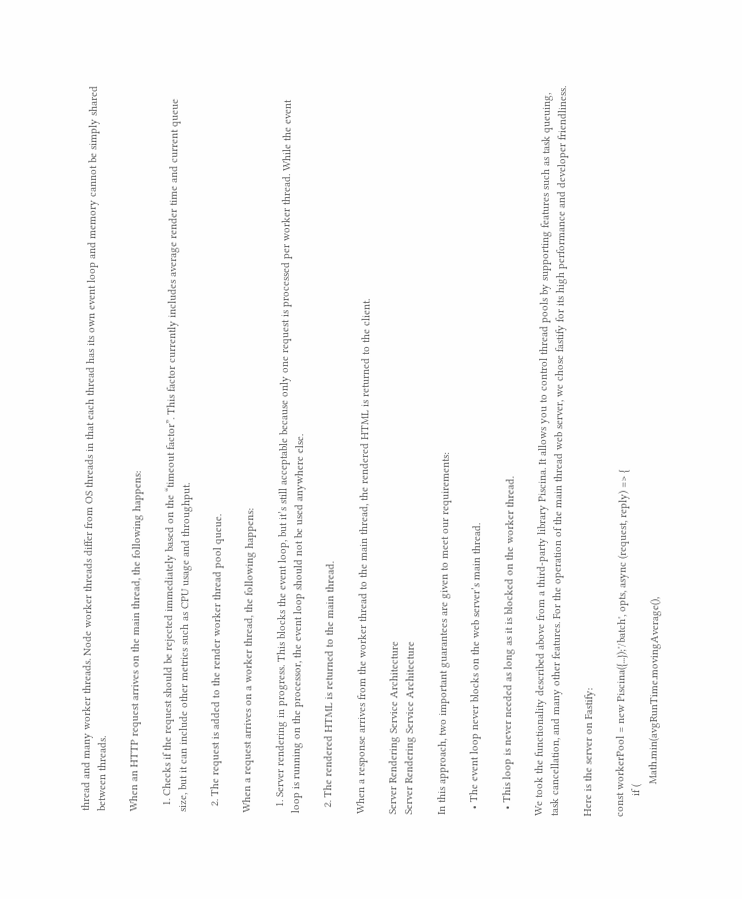thread and many worker threads. Node worker threads differ from OS threads in that each thread has its own event loop and memory cannot be simply shared between threads.

When an HTTP request arrives on the main thread, the following happens:

  1. Checks if the request should be rejected immediately based on the “timeout factor”. This factor currently includes average render time and current queue size, but it can include other metrics such as CPU usage and throughput.

  2. The request is added to the render worker thread pool queue.

When a request arrives on a worker thread, the following happens:

  1. Server rendering in progress. This blocks the event loop, but it’s still acceptable because only one request is processed per worker thread. While the event loop is running on the processor, the event loop should not be used anywhere else.

  2. The rendered HTML is returned to the main thread.

When a response arrives from the worker thread to the main thread, the rendered HTML is returned to the client.

Server Rendering Service Architecture
Server Rendering Service Architecture

In this approach, two important guarantees are given to meet our requirements:

  • The event loop never blocks on the web server’s main thread.

  • This loop is never needed as long as it is blocked on the worker thread.

We took the functionality described above from a third-party library Piscina. It allows you to control thread pools by supporting features such as task queuing, task cancellation, and many other features. For the operation of the main thread web server, we chose fastify for its high performance and developer friendliness.

Here is the server on Fastify:

const workerPool = new Piscina({...});'/batch', opts, async (request, reply) => {
       if (
           Math.min(avgRunTime.movingAverage(),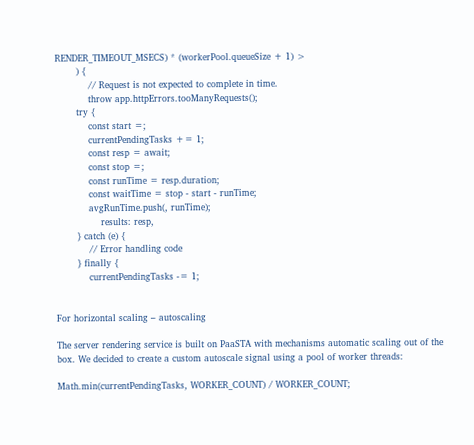RENDER_TIMEOUT_MSECS) * (workerPool.queueSize + 1) >
       ) {
           // Request is not expected to complete in time.
           throw app.httpErrors.tooManyRequests();
       try {
           const start =;
           currentPendingTasks += 1;
           const resp = await;
           const stop =;
           const runTime = resp.duration;
           const waitTime = stop - start - runTime;
           avgRunTime.push(, runTime);
               results: resp,
       } catch (e) {
           // Error handling code
       } finally {
           currentPendingTasks -= 1;


For horizontal scaling – autoscaling

The server rendering service is built on PaaSTA with mechanisms automatic scaling out of the box. We decided to create a custom autoscale signal using a pool of worker threads:

Math.min(currentPendingTasks, WORKER_COUNT) / WORKER_COUNT;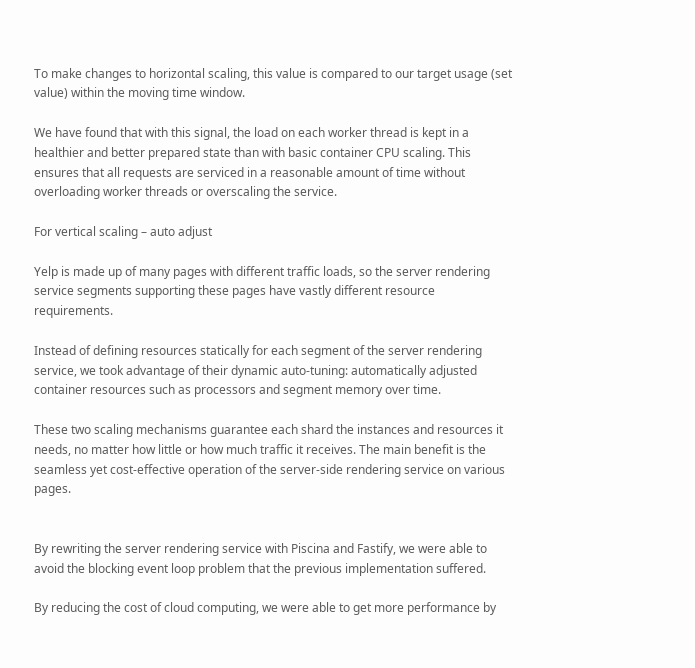To make changes to horizontal scaling, this value is compared to our target usage (set value) within the moving time window.

We have found that with this signal, the load on each worker thread is kept in a healthier and better prepared state than with basic container CPU scaling. This ensures that all requests are serviced in a reasonable amount of time without overloading worker threads or overscaling the service.

For vertical scaling – auto adjust

Yelp is made up of many pages with different traffic loads, so the server rendering service segments supporting these pages have vastly different resource requirements.

Instead of defining resources statically for each segment of the server rendering service, we took advantage of their dynamic auto-tuning: automatically adjusted container resources such as processors and segment memory over time.

These two scaling mechanisms guarantee each shard the instances and resources it needs, no matter how little or how much traffic it receives. The main benefit is the seamless yet cost-effective operation of the server-side rendering service on various pages.


By rewriting the server rendering service with Piscina and Fastify, we were able to avoid the blocking event loop problem that the previous implementation suffered.

By reducing the cost of cloud computing, we were able to get more performance by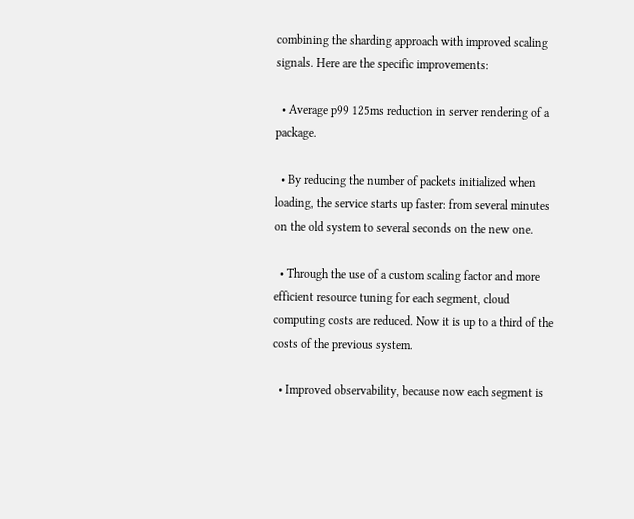combining the sharding approach with improved scaling signals. Here are the specific improvements:

  • Average p99 125ms reduction in server rendering of a package.

  • By reducing the number of packets initialized when loading, the service starts up faster: from several minutes on the old system to several seconds on the new one.

  • Through the use of a custom scaling factor and more efficient resource tuning for each segment, cloud computing costs are reduced. Now it is up to a third of the costs of the previous system.

  • Improved observability, because now each segment is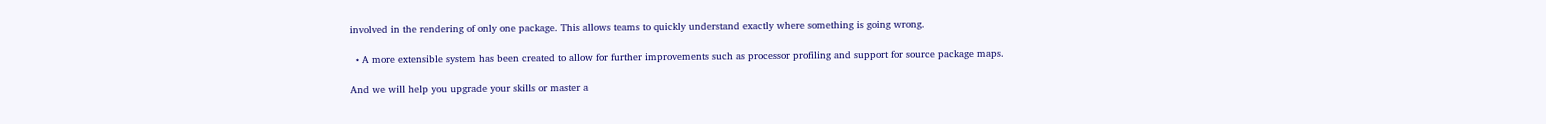involved in the rendering of only one package. This allows teams to quickly understand exactly where something is going wrong.

  • A more extensible system has been created to allow for further improvements such as processor profiling and support for source package maps.

And we will help you upgrade your skills or master a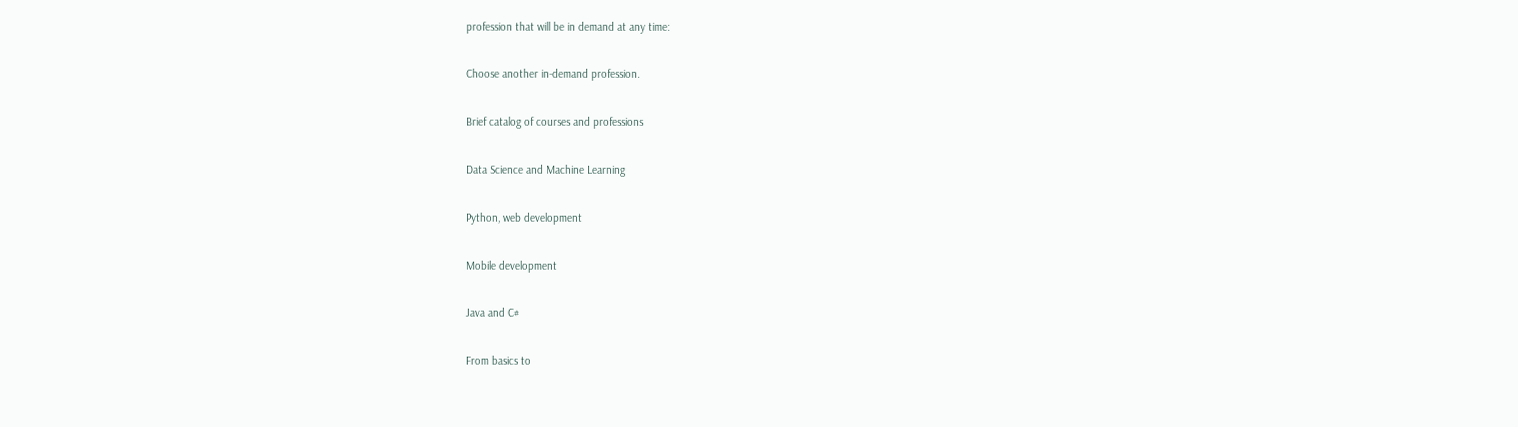profession that will be in demand at any time:

Choose another in-demand profession.

Brief catalog of courses and professions

Data Science and Machine Learning

Python, web development

Mobile development

Java and C#

From basics to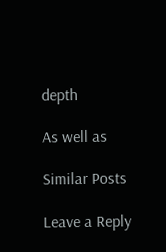depth

As well as

Similar Posts

Leave a Reply